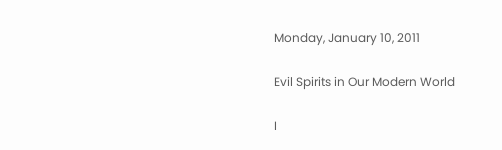Monday, January 10, 2011

Evil Spirits in Our Modern World

I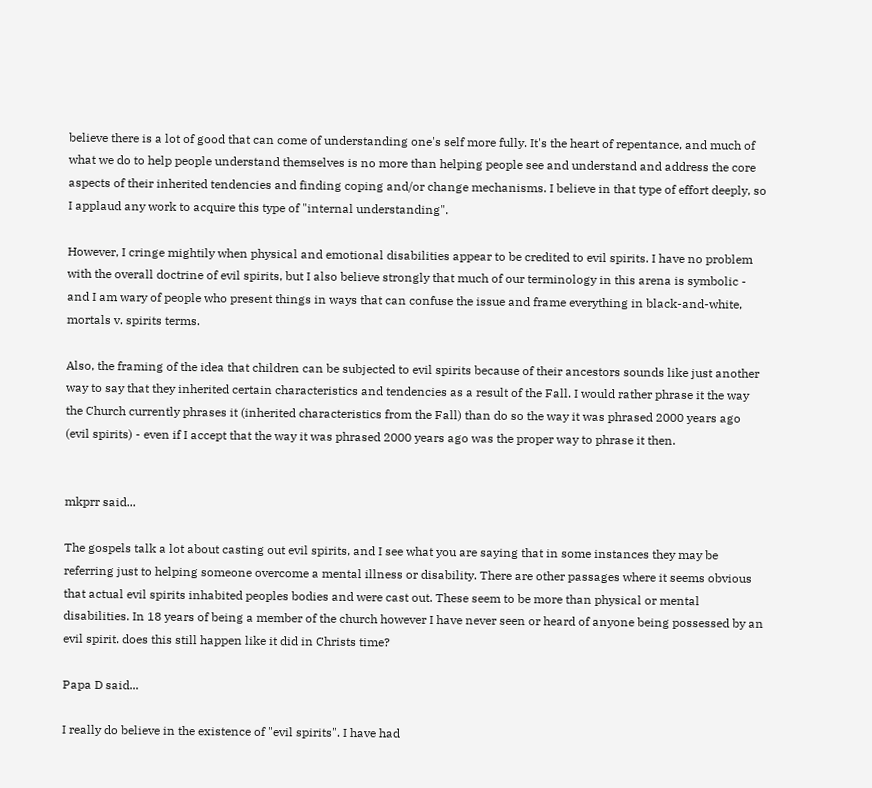believe there is a lot of good that can come of understanding one's self more fully. It's the heart of repentance, and much of what we do to help people understand themselves is no more than helping people see and understand and address the core aspects of their inherited tendencies and finding coping and/or change mechanisms. I believe in that type of effort deeply, so I applaud any work to acquire this type of "internal understanding".

However, I cringe mightily when physical and emotional disabilities appear to be credited to evil spirits. I have no problem with the overall doctrine of evil spirits, but I also believe strongly that much of our terminology in this arena is symbolic - and I am wary of people who present things in ways that can confuse the issue and frame everything in black-and-white, mortals v. spirits terms.

Also, the framing of the idea that children can be subjected to evil spirits because of their ancestors sounds like just another way to say that they inherited certain characteristics and tendencies as a result of the Fall. I would rather phrase it the way the Church currently phrases it (inherited characteristics from the Fall) than do so the way it was phrased 2000 years ago (evil spirits) - even if I accept that the way it was phrased 2000 years ago was the proper way to phrase it then.


mkprr said...

The gospels talk a lot about casting out evil spirits, and I see what you are saying that in some instances they may be referring just to helping someone overcome a mental illness or disability. There are other passages where it seems obvious that actual evil spirits inhabited peoples bodies and were cast out. These seem to be more than physical or mental disabilities. In 18 years of being a member of the church however I have never seen or heard of anyone being possessed by an evil spirit. does this still happen like it did in Christs time?

Papa D said...

I really do believe in the existence of "evil spirits". I have had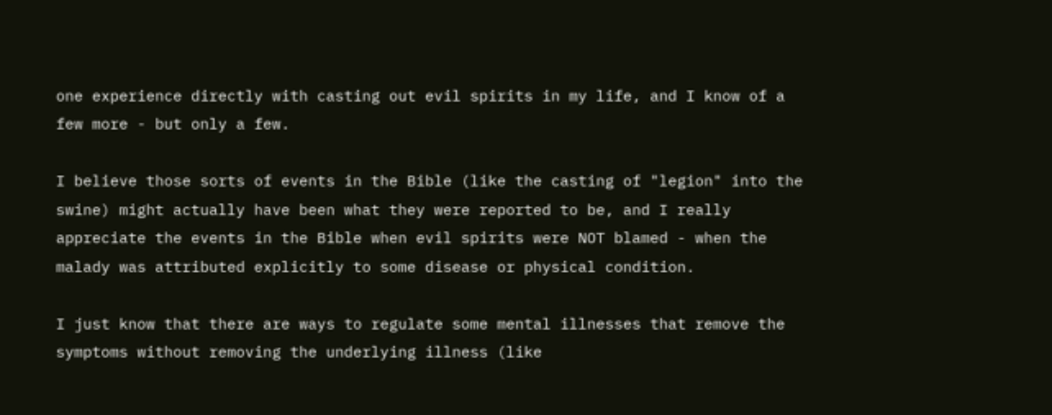one experience directly with casting out evil spirits in my life, and I know of a few more - but only a few.

I believe those sorts of events in the Bible (like the casting of "legion" into the swine) might actually have been what they were reported to be, and I really appreciate the events in the Bible when evil spirits were NOT blamed - when the malady was attributed explicitly to some disease or physical condition.

I just know that there are ways to regulate some mental illnesses that remove the symptoms without removing the underlying illness (like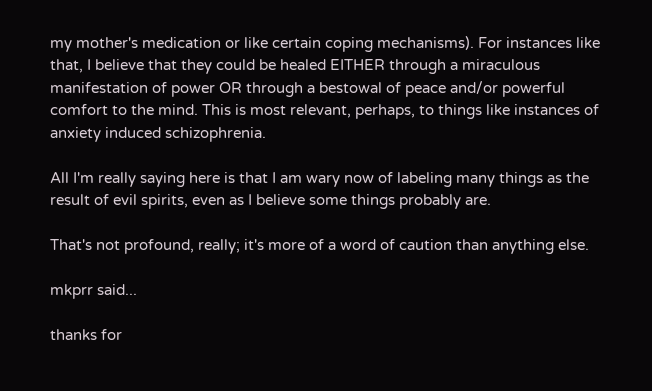my mother's medication or like certain coping mechanisms). For instances like that, I believe that they could be healed EITHER through a miraculous manifestation of power OR through a bestowal of peace and/or powerful comfort to the mind. This is most relevant, perhaps, to things like instances of anxiety induced schizophrenia.

All I'm really saying here is that I am wary now of labeling many things as the result of evil spirits, even as I believe some things probably are.

That's not profound, really; it's more of a word of caution than anything else.

mkprr said...

thanks for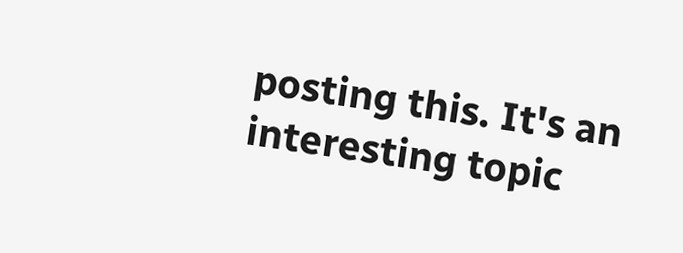posting this. It's an interesting topic